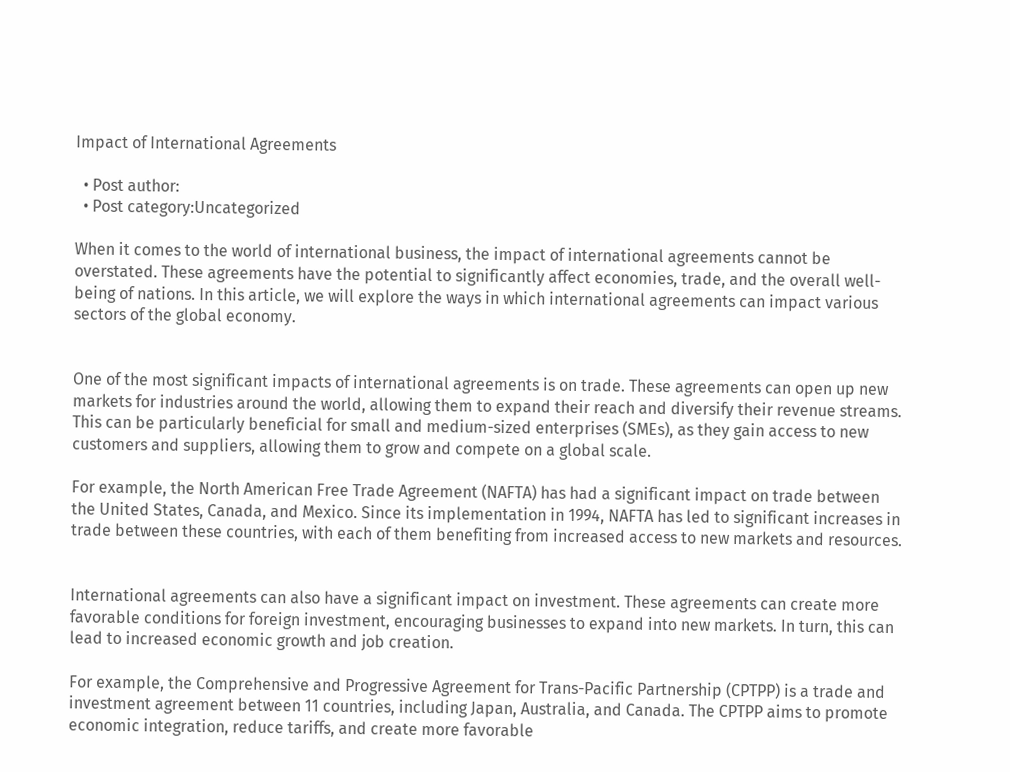Impact of International Agreements

  • Post author:
  • Post category:Uncategorized

When it comes to the world of international business, the impact of international agreements cannot be overstated. These agreements have the potential to significantly affect economies, trade, and the overall well-being of nations. In this article, we will explore the ways in which international agreements can impact various sectors of the global economy.


One of the most significant impacts of international agreements is on trade. These agreements can open up new markets for industries around the world, allowing them to expand their reach and diversify their revenue streams. This can be particularly beneficial for small and medium-sized enterprises (SMEs), as they gain access to new customers and suppliers, allowing them to grow and compete on a global scale.

For example, the North American Free Trade Agreement (NAFTA) has had a significant impact on trade between the United States, Canada, and Mexico. Since its implementation in 1994, NAFTA has led to significant increases in trade between these countries, with each of them benefiting from increased access to new markets and resources.


International agreements can also have a significant impact on investment. These agreements can create more favorable conditions for foreign investment, encouraging businesses to expand into new markets. In turn, this can lead to increased economic growth and job creation.

For example, the Comprehensive and Progressive Agreement for Trans-Pacific Partnership (CPTPP) is a trade and investment agreement between 11 countries, including Japan, Australia, and Canada. The CPTPP aims to promote economic integration, reduce tariffs, and create more favorable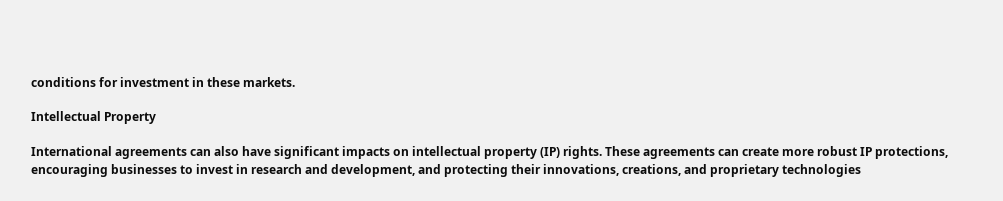conditions for investment in these markets.

Intellectual Property

International agreements can also have significant impacts on intellectual property (IP) rights. These agreements can create more robust IP protections, encouraging businesses to invest in research and development, and protecting their innovations, creations, and proprietary technologies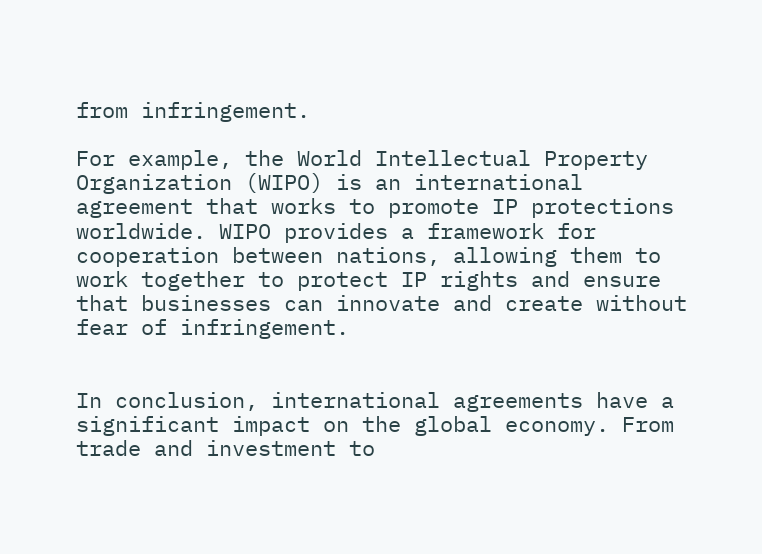from infringement.

For example, the World Intellectual Property Organization (WIPO) is an international agreement that works to promote IP protections worldwide. WIPO provides a framework for cooperation between nations, allowing them to work together to protect IP rights and ensure that businesses can innovate and create without fear of infringement.


In conclusion, international agreements have a significant impact on the global economy. From trade and investment to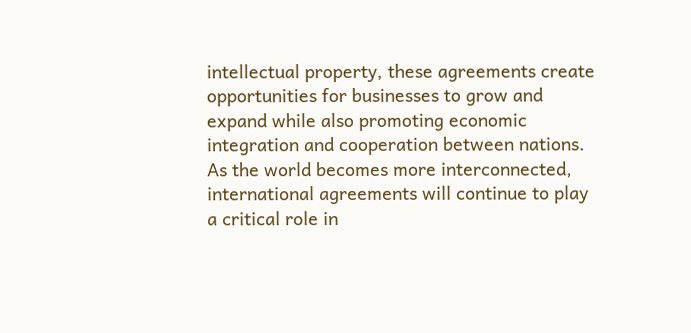intellectual property, these agreements create opportunities for businesses to grow and expand while also promoting economic integration and cooperation between nations. As the world becomes more interconnected, international agreements will continue to play a critical role in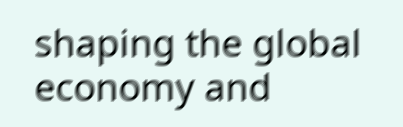shaping the global economy and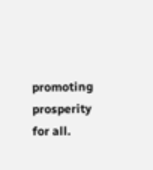promoting prosperity for all.